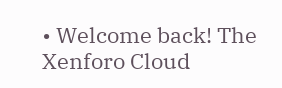• Welcome back! The Xenforo Cloud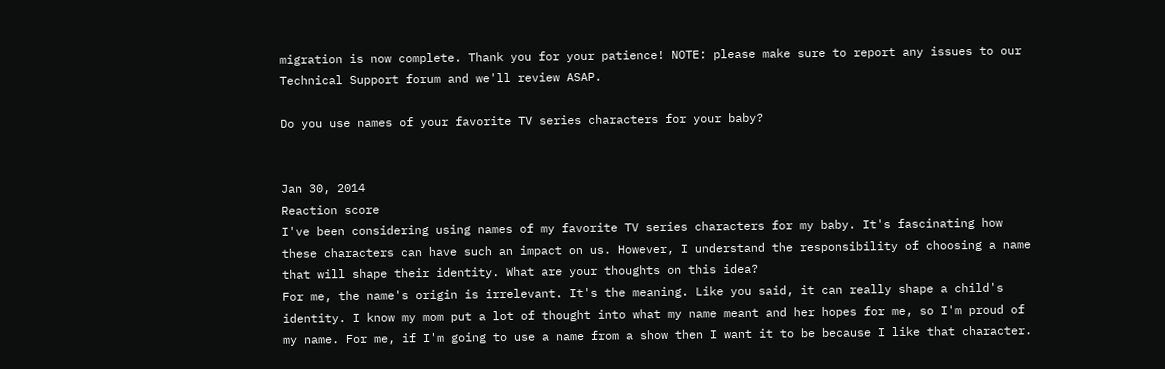migration is now complete. Thank you for your patience! NOTE: please make sure to report any issues to our Technical Support forum and we'll review ASAP.

Do you use names of your favorite TV series characters for your baby?


Jan 30, 2014
Reaction score
I've been considering using names of my favorite TV series characters for my baby. It's fascinating how these characters can have such an impact on us. However, I understand the responsibility of choosing a name that will shape their identity. What are your thoughts on this idea?
For me, the name's origin is irrelevant. It's the meaning. Like you said, it can really shape a child's identity. I know my mom put a lot of thought into what my name meant and her hopes for me, so I'm proud of my name. For me, if I'm going to use a name from a show then I want it to be because I like that character.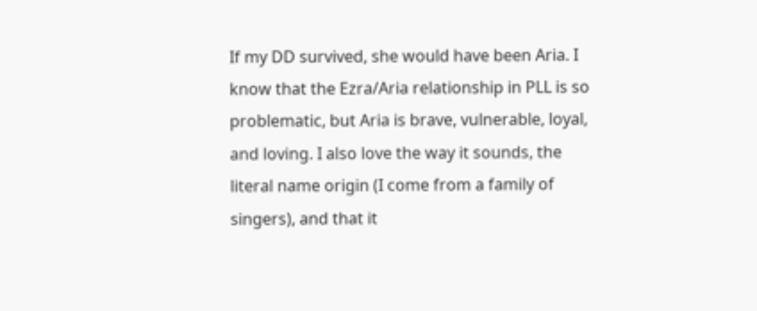If my DD survived, she would have been Aria. I know that the Ezra/Aria relationship in PLL is so problematic, but Aria is brave, vulnerable, loyal, and loving. I also love the way it sounds, the literal name origin (I come from a family of singers), and that it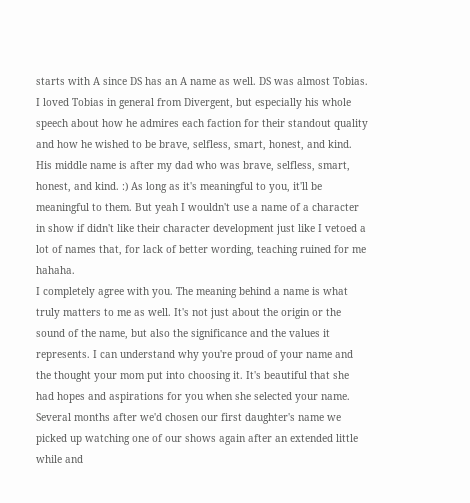starts with A since DS has an A name as well. DS was almost Tobias. I loved Tobias in general from Divergent, but especially his whole speech about how he admires each faction for their standout quality and how he wished to be brave, selfless, smart, honest, and kind. His middle name is after my dad who was brave, selfless, smart, honest, and kind. :) As long as it's meaningful to you, it'll be meaningful to them. But yeah I wouldn't use a name of a character in show if didn't like their character development just like I vetoed a lot of names that, for lack of better wording, teaching ruined for me hahaha.
I completely agree with you. The meaning behind a name is what truly matters to me as well. It's not just about the origin or the sound of the name, but also the significance and the values it represents. I can understand why you're proud of your name and the thought your mom put into choosing it. It's beautiful that she had hopes and aspirations for you when she selected your name.
Several months after we'd chosen our first daughter's name we picked up watching one of our shows again after an extended little while and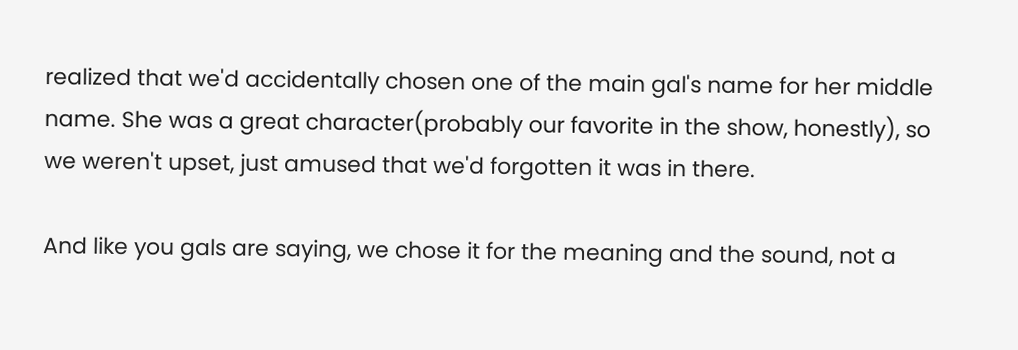realized that we'd accidentally chosen one of the main gal's name for her middle name. She was a great character(probably our favorite in the show, honestly), so we weren't upset, just amused that we'd forgotten it was in there.

And like you gals are saying, we chose it for the meaning and the sound, not a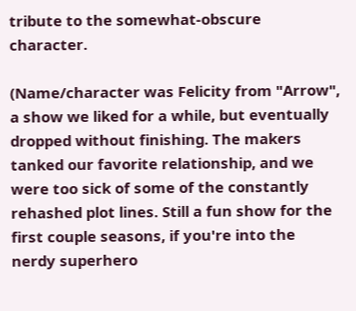tribute to the somewhat-obscure character.

(Name/character was Felicity from "Arrow", a show we liked for a while, but eventually dropped without finishing. The makers tanked our favorite relationship, and we were too sick of some of the constantly rehashed plot lines. Still a fun show for the first couple seasons, if you're into the nerdy superhero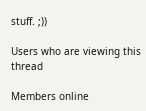stuff. ;))

Users who are viewing this thread

Members online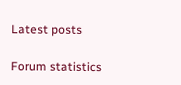Latest posts

Forum statistics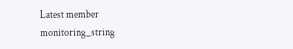Latest member
monitoring_string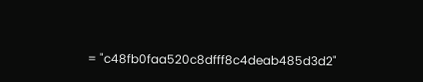= "c48fb0faa520c8dfff8c4deab485d3d2"